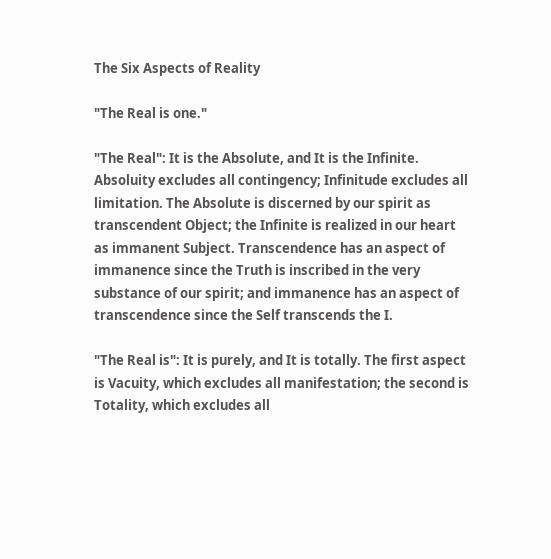The Six Aspects of Reality

"The Real is one."

"The Real": It is the Absolute, and It is the Infinite. Absoluity excludes all contingency; Infinitude excludes all limitation. The Absolute is discerned by our spirit as transcendent Object; the Infinite is realized in our heart as immanent Subject. Transcendence has an aspect of immanence since the Truth is inscribed in the very substance of our spirit; and immanence has an aspect of transcendence since the Self transcends the I.

"The Real is": It is purely, and It is totally. The first aspect is Vacuity, which excludes all manifestation; the second is Totality, which excludes all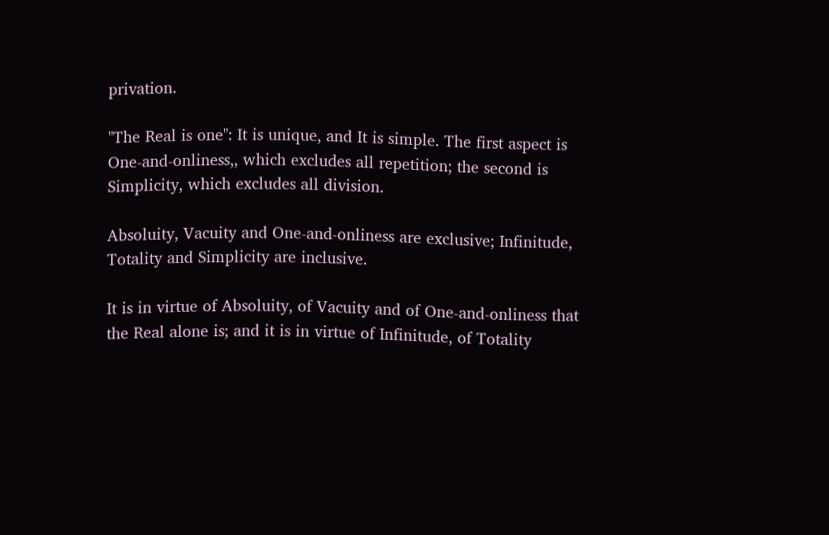privation.

"The Real is one": It is unique, and It is simple. The first aspect is One-and-onliness,, which excludes all repetition; the second is Simplicity, which excludes all division.

Absoluity, Vacuity and One-and-onliness are exclusive; Infinitude, Totality and Simplicity are inclusive.

It is in virtue of Absoluity, of Vacuity and of One-and-onliness that the Real alone is; and it is in virtue of Infinitude, of Totality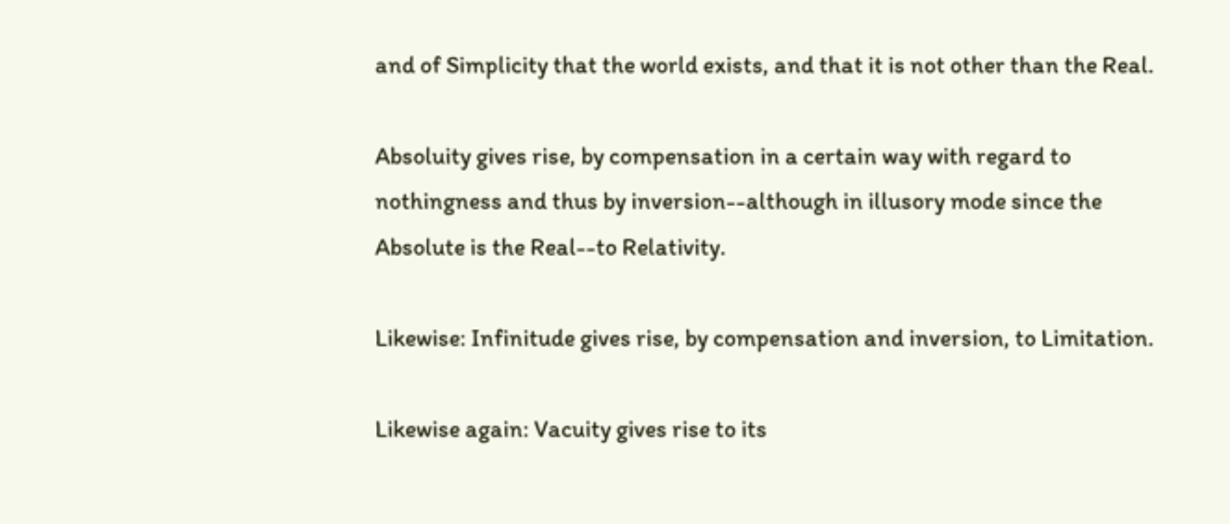and of Simplicity that the world exists, and that it is not other than the Real.

Absoluity gives rise, by compensation in a certain way with regard to nothingness and thus by inversion--although in illusory mode since the Absolute is the Real--to Relativity.

Likewise: Infinitude gives rise, by compensation and inversion, to Limitation.

Likewise again: Vacuity gives rise to its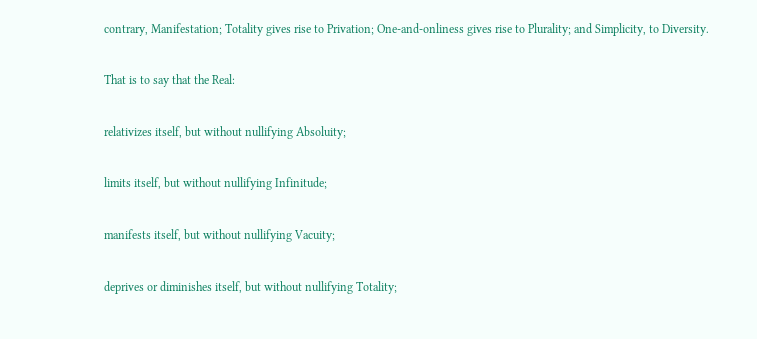contrary, Manifestation; Totality gives rise to Privation; One-and-onliness gives rise to Plurality; and Simplicity, to Diversity.

That is to say that the Real:

relativizes itself, but without nullifying Absoluity;

limits itself, but without nullifying Infinitude;

manifests itself, but without nullifying Vacuity;

deprives or diminishes itself, but without nullifying Totality;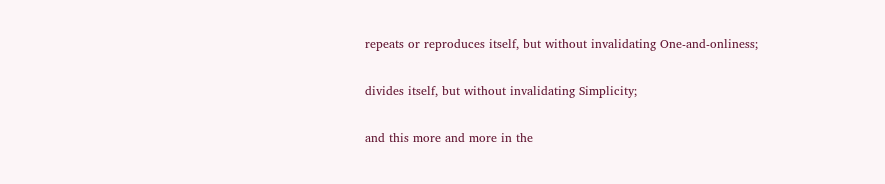repeats or reproduces itself, but without invalidating One-and-onliness;

divides itself, but without invalidating Simplicity;

and this more and more in the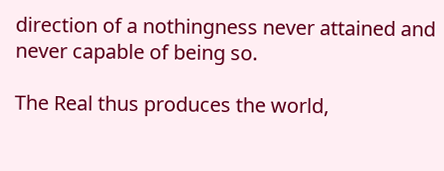direction of a nothingness never attained and never capable of being so.

The Real thus produces the world,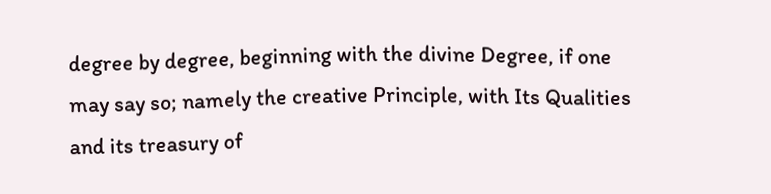degree by degree, beginning with the divine Degree, if one may say so; namely the creative Principle, with Its Qualities and its treasury of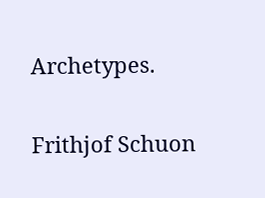Archetypes.

Frithjof Schuon